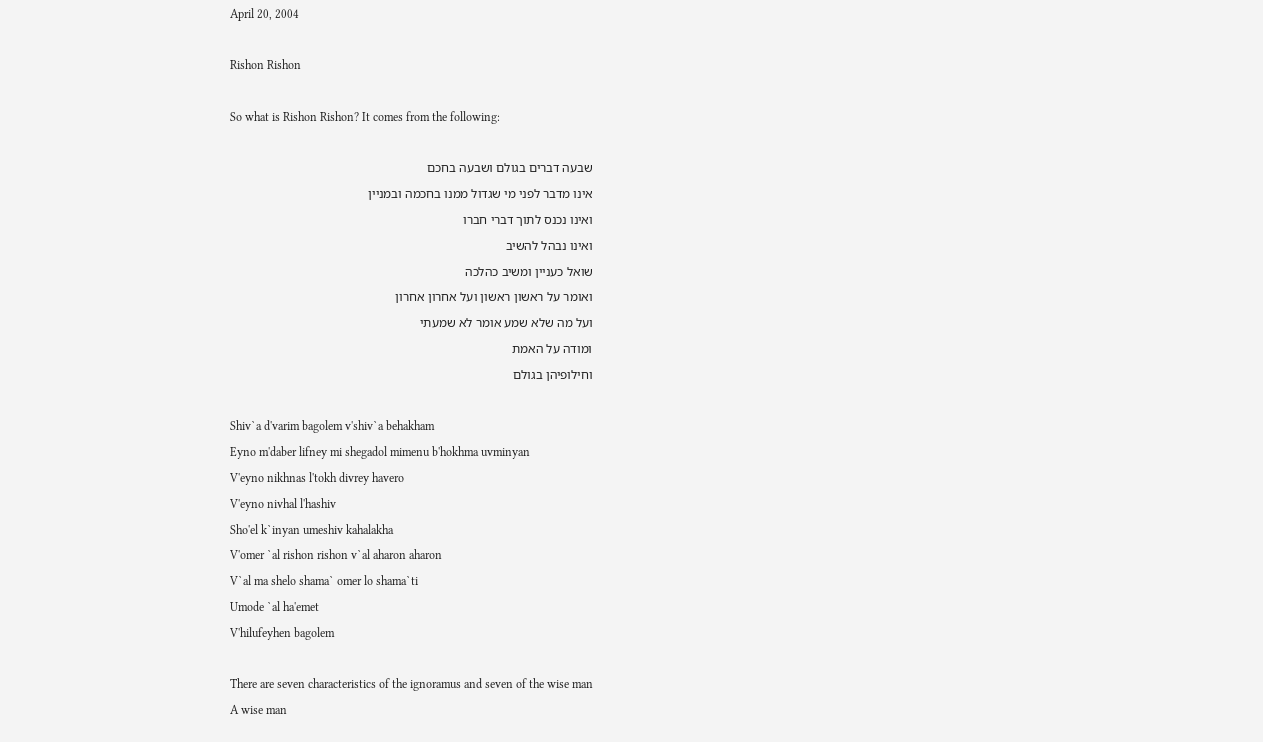April 20, 2004

Rishon Rishon

So what is Rishon Rishon? It comes from the following:

שבעה דברים בגולם ושבעה בחכם
אינו מדבר לפני מי שגדול ממנו בחכמה ובמניין
ואינו נכנס לתוך דברי חברו
ואינו נבהל להשיב
שואל כעניין ומשיב כהלכה
ואומר על ראשון ראשון ועל אחרון אחרון
ועל מה שלא שמע אומר לא שמעתי
ומודה על האמת
וחילופיהן בגולם

Shiv`a d'varim bagolem v'shiv`a behakham
Eyno m'daber lifney mi shegadol mimenu b'hokhma uvminyan
V'eyno nikhnas l'tokh divrey havero
V'eyno nivhal l'hashiv
Sho'el k`inyan umeshiv kahalakha
V'omer `al rishon rishon v`al aharon aharon
V`al ma shelo shama` omer lo shama`ti
Umode `al ha'emet
V'hilufeyhen bagolem

There are seven characteristics of the ignoramus and seven of the wise man
A wise man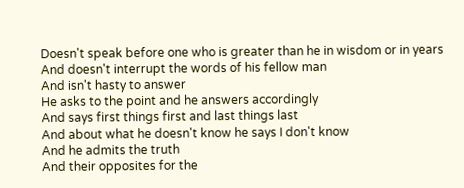Doesn't speak before one who is greater than he in wisdom or in years
And doesn't interrupt the words of his fellow man
And isn't hasty to answer
He asks to the point and he answers accordingly
And says first things first and last things last
And about what he doesn't know he says I don't know
And he admits the truth
And their opposites for the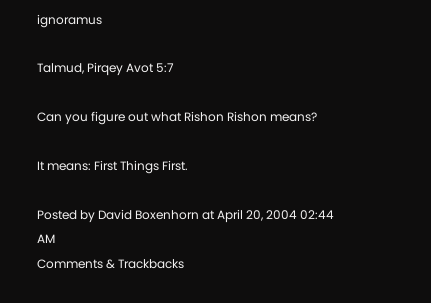ignoramus

Talmud, Pirqey Avot 5:7

Can you figure out what Rishon Rishon means?

It means: First Things First.

Posted by David Boxenhorn at April 20, 2004 02:44 AM
Comments & Trackbacks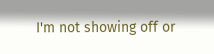I'm not showing off or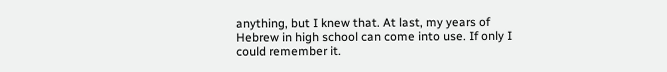anything, but I knew that. At last, my years of Hebrew in high school can come into use. If only I could remember it.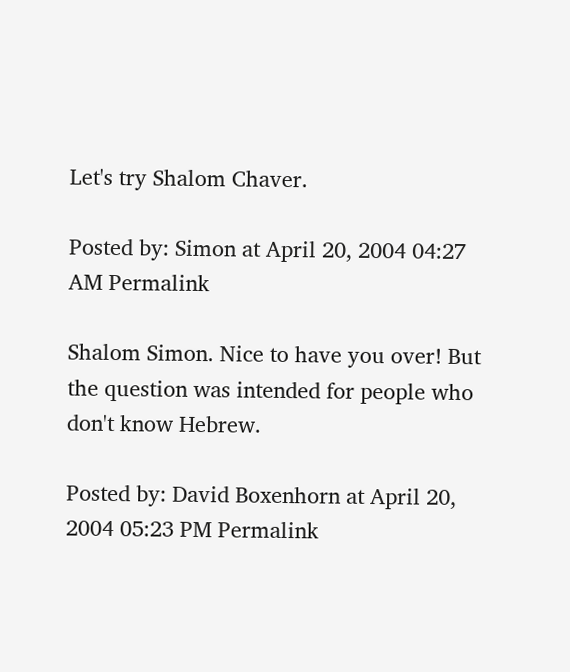Let's try Shalom Chaver.

Posted by: Simon at April 20, 2004 04:27 AM Permalink

Shalom Simon. Nice to have you over! But the question was intended for people who don't know Hebrew.

Posted by: David Boxenhorn at April 20, 2004 05:23 PM Permalink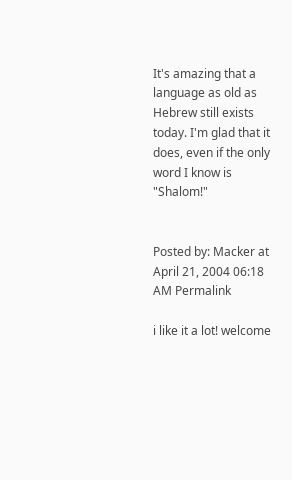It's amazing that a language as old as Hebrew still exists today. I'm glad that it does, even if the only word I know is "Shalom!"


Posted by: Macker at April 21, 2004 06:18 AM Permalink

i like it a lot! welcome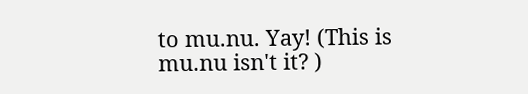to mu.nu. Yay! (This is mu.nu isn't it? )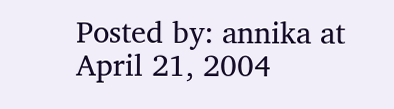Posted by: annika at April 21, 2004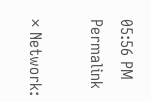05:56 PM Permalink

× Network: